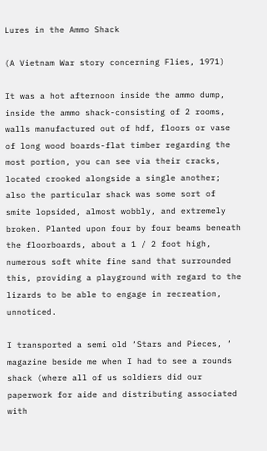Lures in the Ammo Shack

(A Vietnam War story concerning Flies, 1971)

It was a hot afternoon inside the ammo dump, inside the ammo shack-consisting of 2 rooms, walls manufactured out of hdf, floors or vase of long wood boards-flat timber regarding the most portion, you can see via their cracks, located crooked alongside a single another; also the particular shack was some sort of smite lopsided, almost wobbly, and extremely broken. Planted upon four by four beams beneath the floorboards, about a 1 / 2 foot high, numerous soft white fine sand that surrounded this, providing a playground with regard to the lizards to be able to engage in recreation, unnoticed.

I transported a semi old ‘Stars and Pieces, ‘ magazine beside me when I had to see a rounds shack (where all of us soldiers did our paperwork for aide and distributing associated with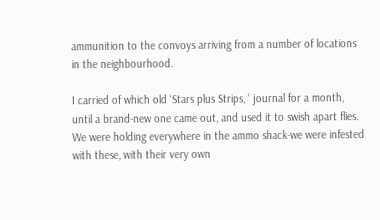ammunition to the convoys arriving from a number of locations in the neighbourhood.

I carried of which old ‘Stars plus Strips, ‘ journal for a month, until a brand-new one came out, and used it to swish apart flies. We were holding everywhere in the ammo shack-we were infested with these, with their very own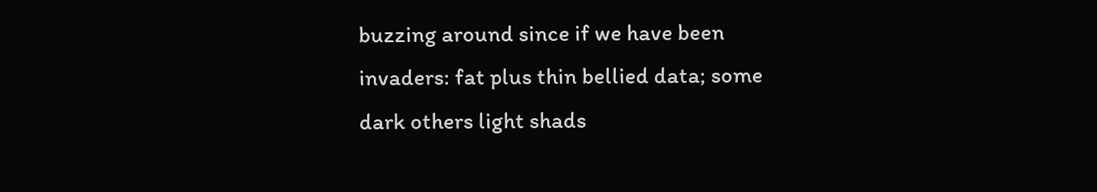buzzing around since if we have been invaders: fat plus thin bellied data; some dark others light shads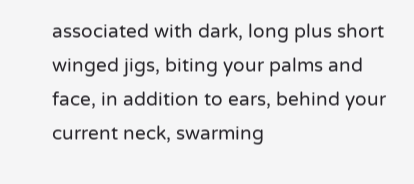associated with dark, long plus short winged jigs, biting your palms and face, in addition to ears, behind your current neck, swarming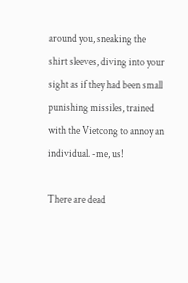around you, sneaking the shirt sleeves, diving into your sight as if they had been small punishing missiles, trained with the Vietcong to annoy an individual. -me, us!

There are dead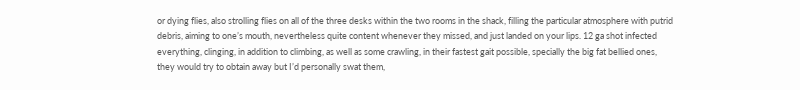or dying flies, also strolling flies on all of the three desks within the two rooms in the shack, filling the particular atmosphere with putrid debris, aiming to one’s mouth, nevertheless quite content whenever they missed, and just landed on your lips. 12 ga shot infected everything, clinging, in addition to climbing, as well as some crawling, in their fastest gait possible, specially the big fat bellied ones, they would try to obtain away but I’d personally swat them,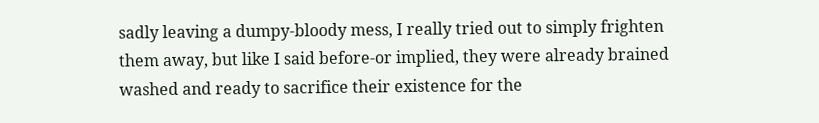sadly leaving a dumpy-bloody mess, I really tried out to simply frighten them away, but like I said before-or implied, they were already brained washed and ready to sacrifice their existence for the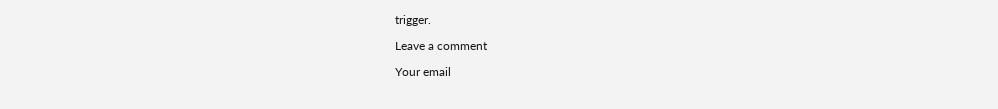trigger.

Leave a comment

Your email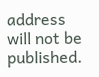address will not be published.